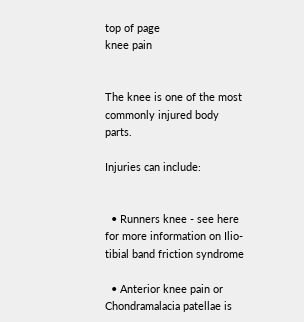top of page
knee pain


The knee is one of the most commonly injured body parts.

Injuries can include:


  • Runners knee - see here for more information on Ilio-tibial band friction syndrome

  • Anterior knee pain or Chondramalacia patellae is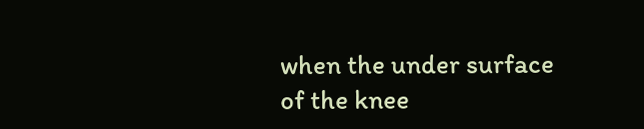when the under surface of the knee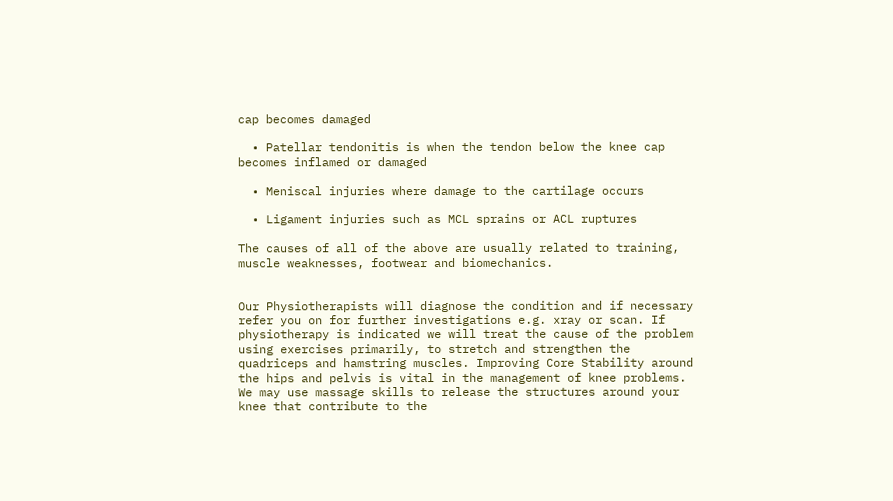cap becomes damaged

  • Patellar tendonitis is when the tendon below the knee cap becomes inflamed or damaged

  • Meniscal injuries where damage to the cartilage occurs

  • Ligament injuries such as MCL sprains or ACL ruptures

The causes of all of the above are usually related to training, muscle weaknesses, footwear and biomechanics.


Our Physiotherapists will diagnose the condition and if necessary refer you on for further investigations e.g. xray or scan. If physiotherapy is indicated we will treat the cause of the problem using exercises primarily, to stretch and strengthen the quadriceps and hamstring muscles. Improving Core Stability around the hips and pelvis is vital in the management of knee problems. We may use massage skills to release the structures around your knee that contribute to the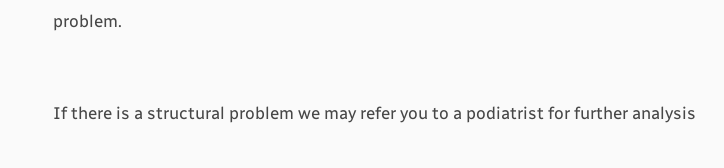problem.


If there is a structural problem we may refer you to a podiatrist for further analysis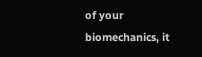of your biomechanics, it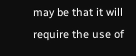may be that it will require the use of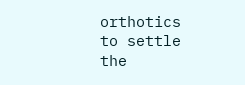orthotics to settle the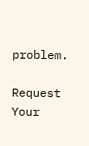problem.

Request Your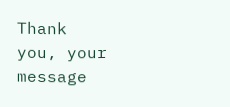Thank you, your message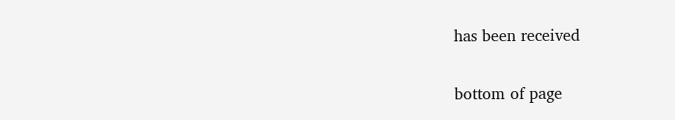has been received

bottom of page